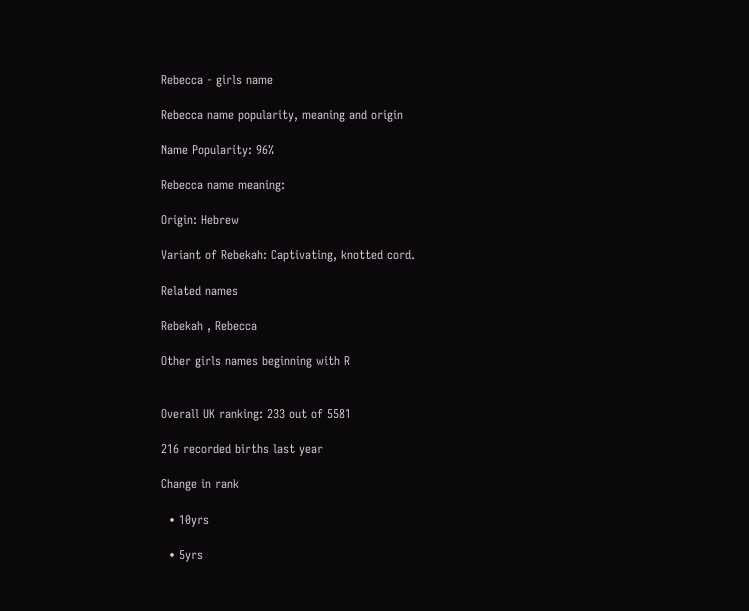Rebecca - girls name

Rebecca name popularity, meaning and origin

Name Popularity: 96%

Rebecca name meaning:

Origin: Hebrew

Variant of Rebekah: Captivating, knotted cord.

Related names

Rebekah , Rebecca

Other girls names beginning with R


Overall UK ranking: 233 out of 5581

216 recorded births last year

Change in rank

  • 10yrs

  • 5yrs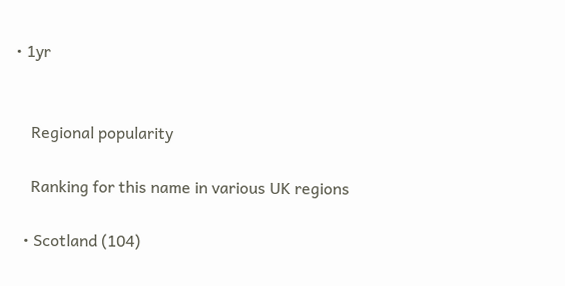• 1yr


    Regional popularity

    Ranking for this name in various UK regions

  • Scotland (104)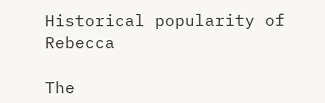Historical popularity of Rebecca

The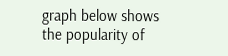graph below shows the popularity of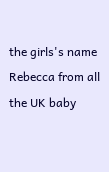the girls's name Rebecca from all the UK baby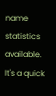name statistics available. It's a quick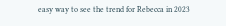easy way to see the trend for Rebecca in 2023